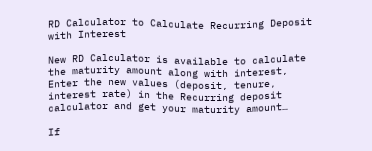RD Calculator to Calculate Recurring Deposit with Interest

New RD Calculator is available to calculate the maturity amount along with interest, Enter the new values (deposit, tenure, interest rate) in the Recurring deposit calculator and get your maturity amount…

If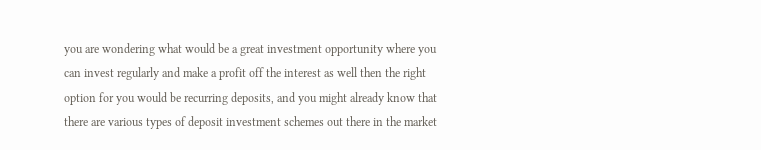you are wondering what would be a great investment opportunity where you can invest regularly and make a profit off the interest as well then the right option for you would be recurring deposits, and you might already know that there are various types of deposit investment schemes out there in the market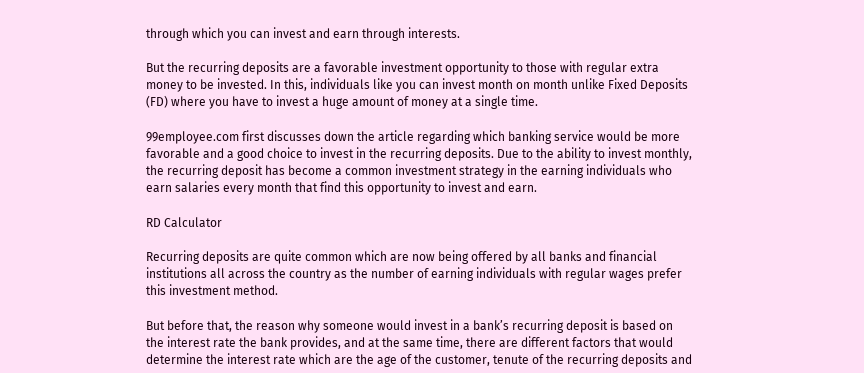through which you can invest and earn through interests.

But the recurring deposits are a favorable investment opportunity to those with regular extra money to be invested. In this, individuals like you can invest month on month unlike Fixed Deposits (FD) where you have to invest a huge amount of money at a single time.

99employee.com first discusses down the article regarding which banking service would be more favorable and a good choice to invest in the recurring deposits. Due to the ability to invest monthly, the recurring deposit has become a common investment strategy in the earning individuals who earn salaries every month that find this opportunity to invest and earn.

RD Calculator

Recurring deposits are quite common which are now being offered by all banks and financial institutions all across the country as the number of earning individuals with regular wages prefer this investment method.

But before that, the reason why someone would invest in a bank’s recurring deposit is based on the interest rate the bank provides, and at the same time, there are different factors that would determine the interest rate which are the age of the customer, tenute of the recurring deposits and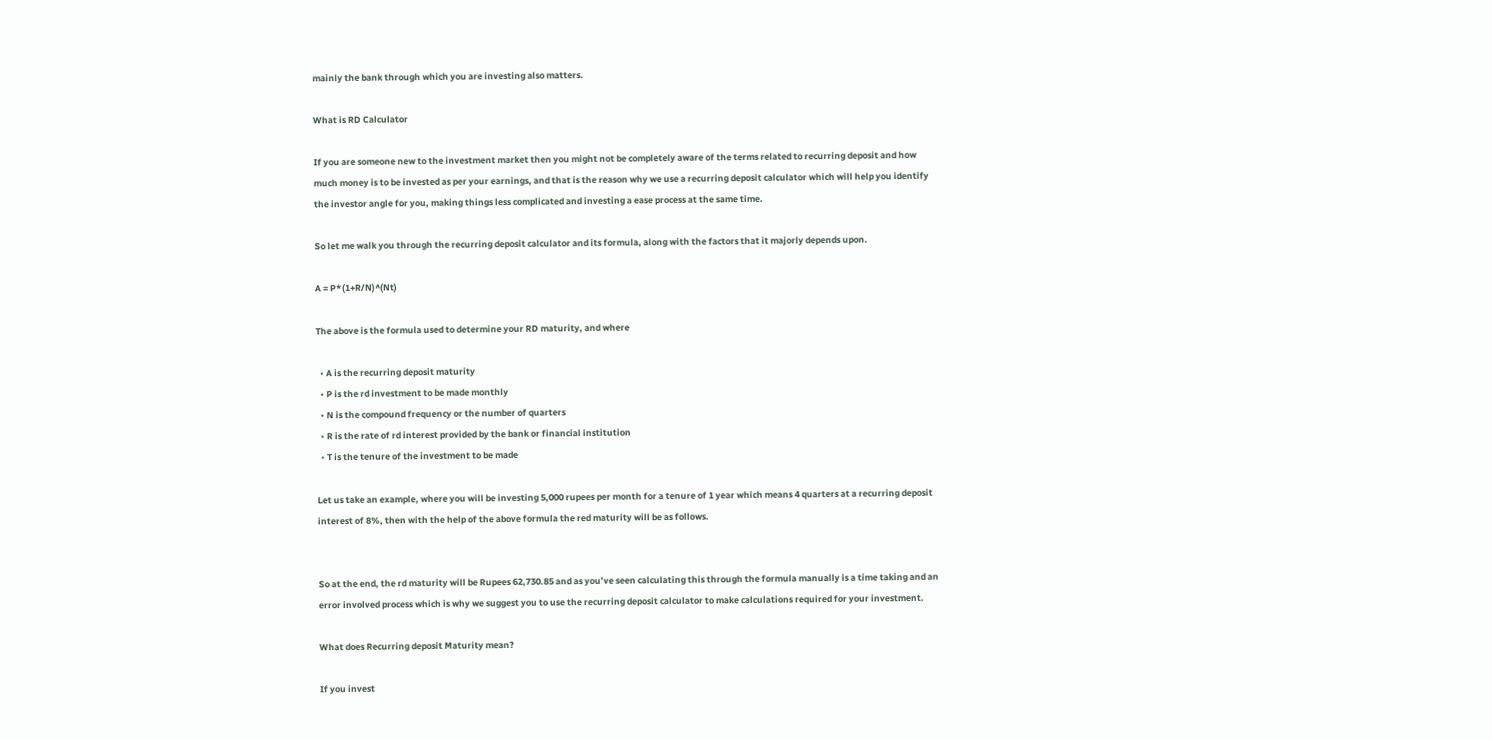mainly the bank through which you are investing also matters.

What is RD Calculator

If you are someone new to the investment market then you might not be completely aware of the terms related to recurring deposit and how much money is to be invested as per your earnings, and that is the reason why we use a recurring deposit calculator which will help you identify the investor angle for you, making things less complicated and investing a ease process at the same time.

So let me walk you through the recurring deposit calculator and its formula, along with the factors that it majorly depends upon.

A = P*(1+R/N)^(Nt)

The above is the formula used to determine your RD maturity, and where

  • A is the recurring deposit maturity
  • P is the rd investment to be made monthly
  • N is the compound frequency or the number of quarters
  • R is the rate of rd interest provided by the bank or financial institution
  • T is the tenure of the investment to be made

Let us take an example, where you will be investing 5,000 rupees per month for a tenure of 1 year which means 4 quarters at a recurring deposit interest of 8%, then with the help of the above formula the red maturity will be as follows.


So at the end, the rd maturity will be Rupees 62,730.85 and as you’ve seen calculating this through the formula manually is a time taking and an error involved process which is why we suggest you to use the recurring deposit calculator to make calculations required for your investment.

What does Recurring deposit Maturity mean?

If you invest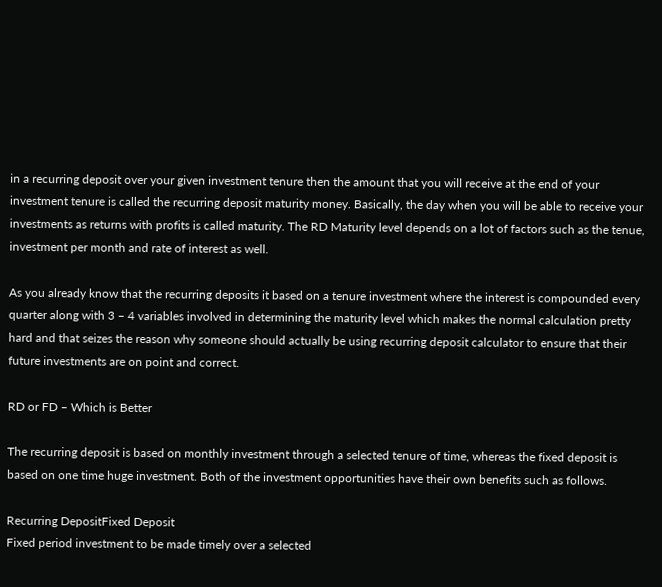in a recurring deposit over your given investment tenure then the amount that you will receive at the end of your investment tenure is called the recurring deposit maturity money. Basically, the day when you will be able to receive your investments as returns with profits is called maturity. The RD Maturity level depends on a lot of factors such as the tenue, investment per month and rate of interest as well.

As you already know that the recurring deposits it based on a tenure investment where the interest is compounded every quarter along with 3 – 4 variables involved in determining the maturity level which makes the normal calculation pretty hard and that seizes the reason why someone should actually be using recurring deposit calculator to ensure that their future investments are on point and correct.

RD or FD – Which is Better

The recurring deposit is based on monthly investment through a selected tenure of time, whereas the fixed deposit is based on one time huge investment. Both of the investment opportunities have their own benefits such as follows.

Recurring DepositFixed Deposit
Fixed period investment to be made timely over a selected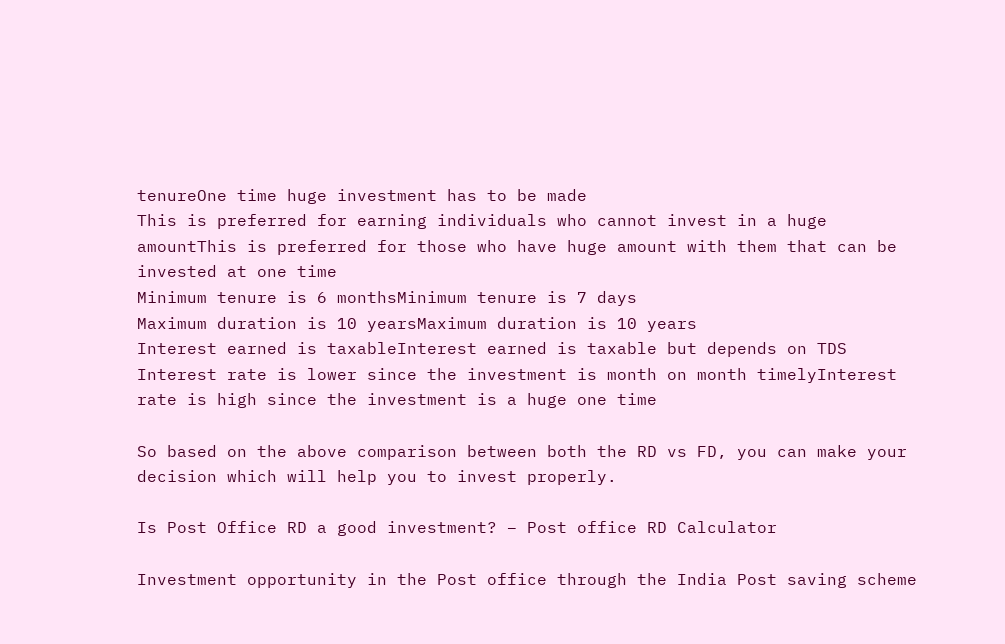tenureOne time huge investment has to be made
This is preferred for earning individuals who cannot invest in a huge amountThis is preferred for those who have huge amount with them that can be invested at one time
Minimum tenure is 6 monthsMinimum tenure is 7 days
Maximum duration is 10 yearsMaximum duration is 10 years
Interest earned is taxableInterest earned is taxable but depends on TDS
Interest rate is lower since the investment is month on month timelyInterest rate is high since the investment is a huge one time

So based on the above comparison between both the RD vs FD, you can make your decision which will help you to invest properly.

Is Post Office RD a good investment? – Post office RD Calculator

Investment opportunity in the Post office through the India Post saving scheme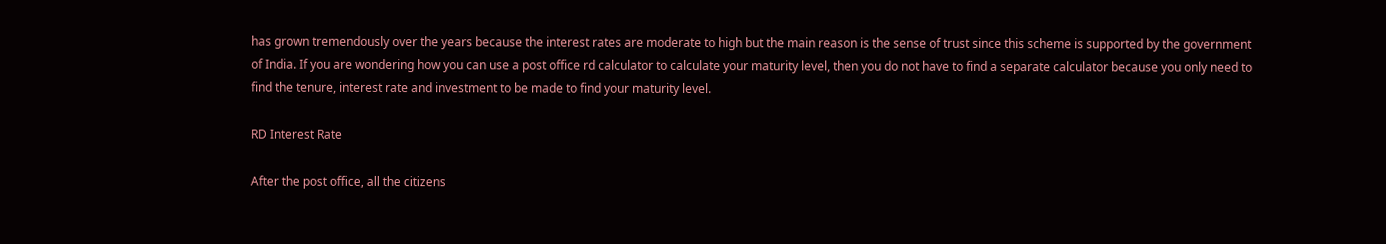has grown tremendously over the years because the interest rates are moderate to high but the main reason is the sense of trust since this scheme is supported by the government of India. If you are wondering how you can use a post office rd calculator to calculate your maturity level, then you do not have to find a separate calculator because you only need to find the tenure, interest rate and investment to be made to find your maturity level.

RD Interest Rate

After the post office, all the citizens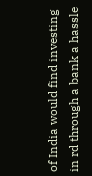of India would find investing in rd through a bank a hassle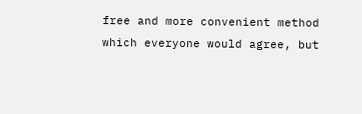free and more convenient method which everyone would agree, but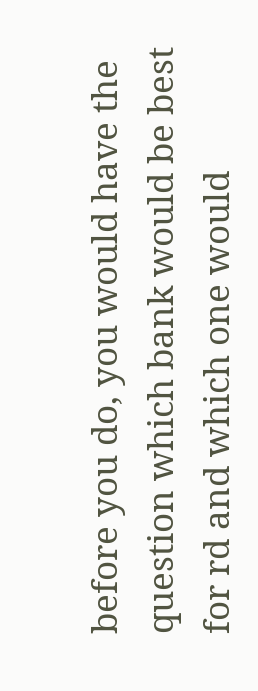before you do, you would have the question which bank would be best for rd and which one would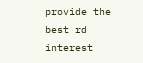provide the best rd interest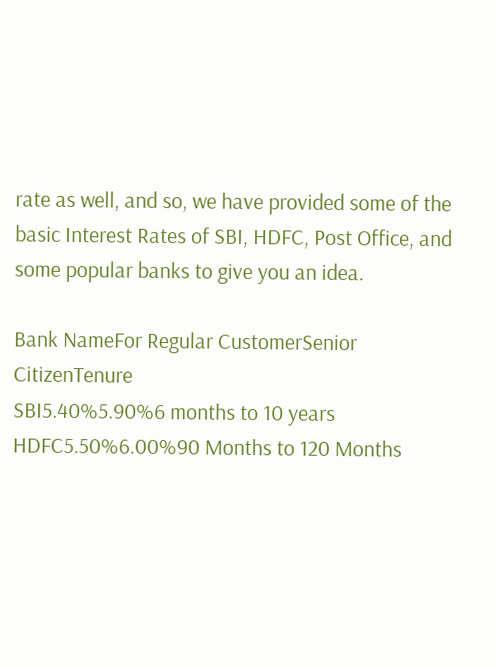rate as well, and so, we have provided some of the basic Interest Rates of SBI, HDFC, Post Office, and some popular banks to give you an idea.

Bank NameFor Regular CustomerSenior CitizenTenure
SBI5.40%5.90%6 months to 10 years
HDFC5.50%6.00%90 Months to 120 Months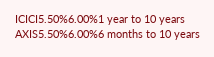ICICI5.50%6.00%1 year to 10 years
AXIS5.50%6.00%6 months to 10 years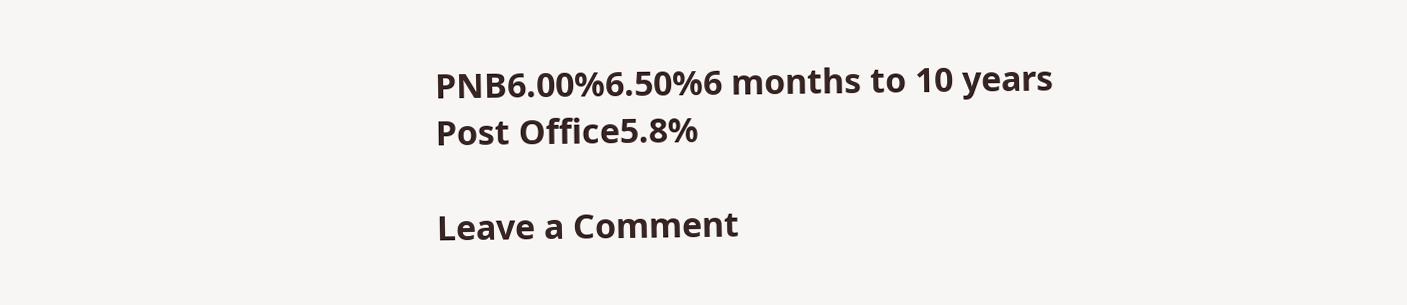PNB6.00%6.50%6 months to 10 years
Post Office5.8%

Leave a Comment